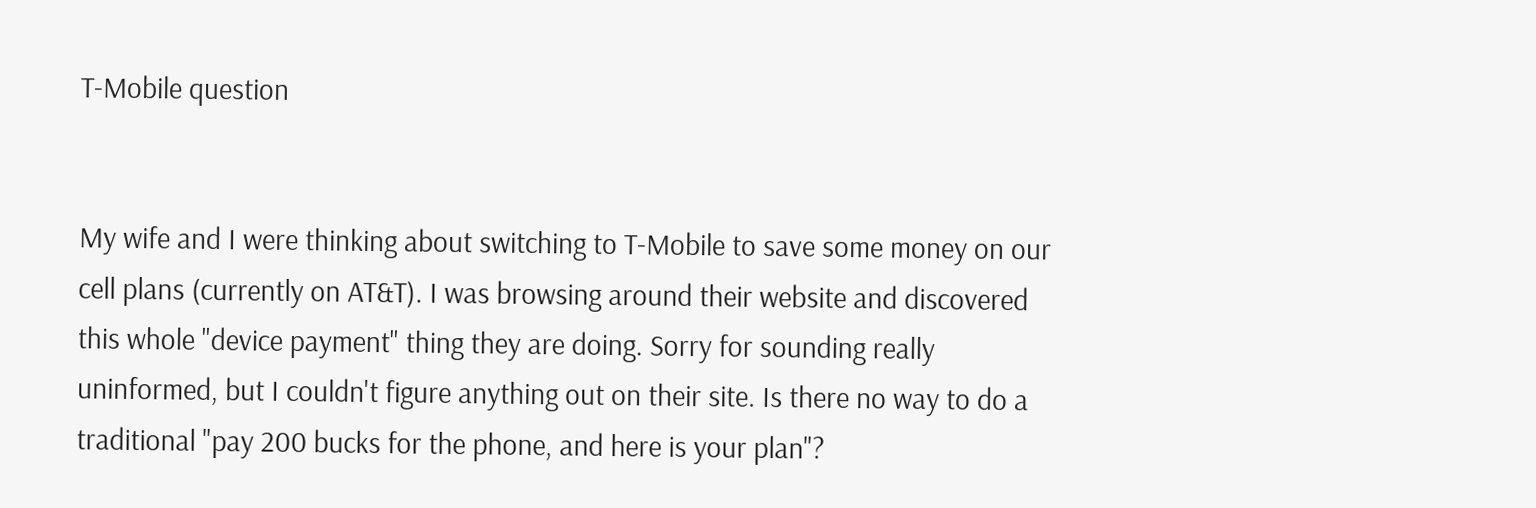T-Mobile question


My wife and I were thinking about switching to T-Mobile to save some money on our cell plans (currently on AT&T). I was browsing around their website and discovered this whole "device payment" thing they are doing. Sorry for sounding really uninformed, but I couldn't figure anything out on their site. Is there no way to do a traditional "pay 200 bucks for the phone, and here is your plan"?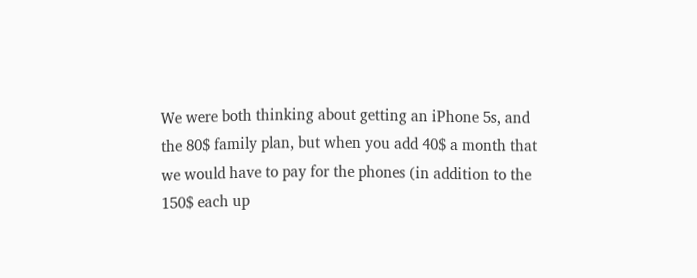We were both thinking about getting an iPhone 5s, and the 80$ family plan, but when you add 40$ a month that we would have to pay for the phones (in addition to the 150$ each up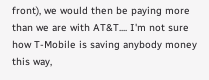front), we would then be paying more than we are with AT&T.... I'm not sure how T-Mobile is saving anybody money this way,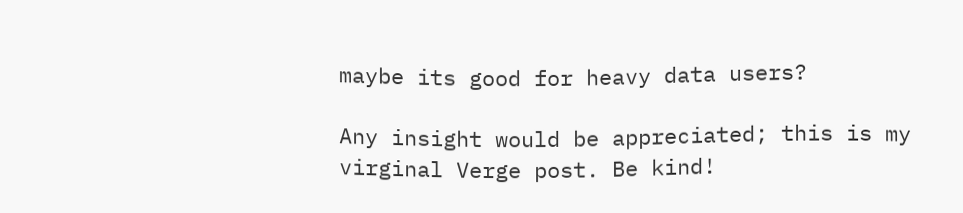maybe its good for heavy data users?

Any insight would be appreciated; this is my virginal Verge post. Be kind!